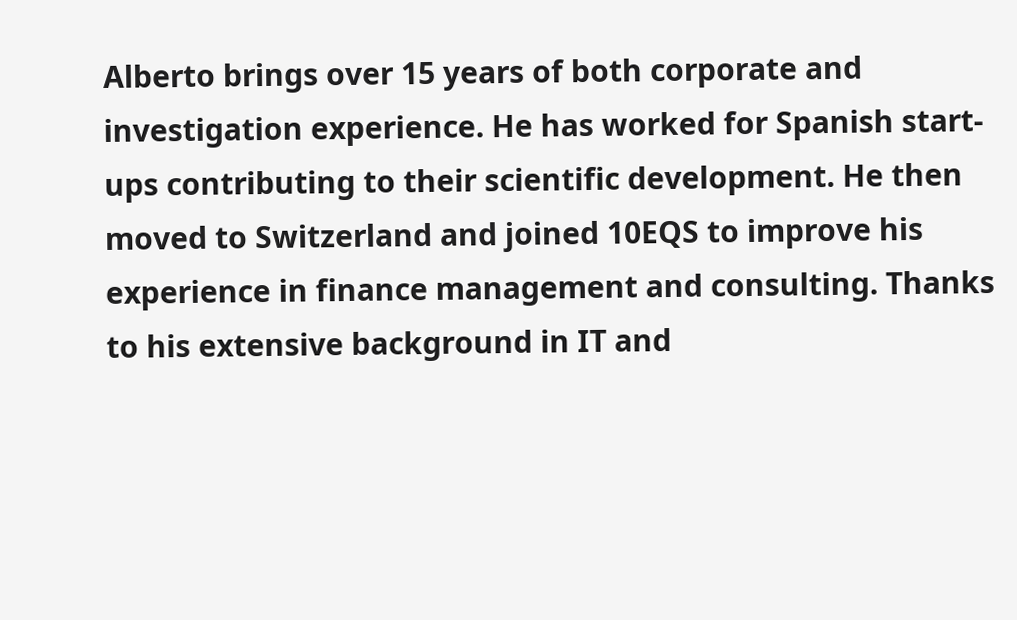Alberto brings over 15 years of both corporate and investigation experience. He has worked for Spanish start-ups contributing to their scientific development. He then moved to Switzerland and joined 10EQS to improve his experience in finance management and consulting. Thanks to his extensive background in IT and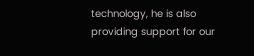technology, he is also providing support for our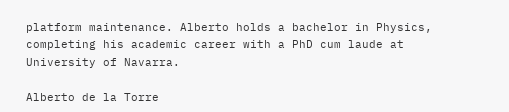platform maintenance. Alberto holds a bachelor in Physics, completing his academic career with a PhD cum laude at University of Navarra.

Alberto de la Torre